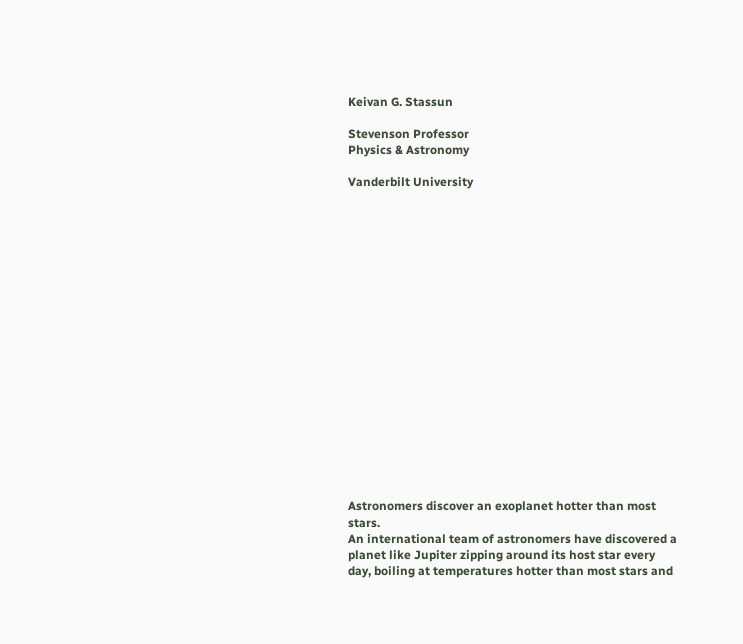Keivan G. Stassun

Stevenson Professor
Physics & Astronomy

Vanderbilt University



















Astronomers discover an exoplanet hotter than most stars.
An international team of astronomers have discovered a planet like Jupiter zipping around its host star every day, boiling at temperatures hotter than most stars and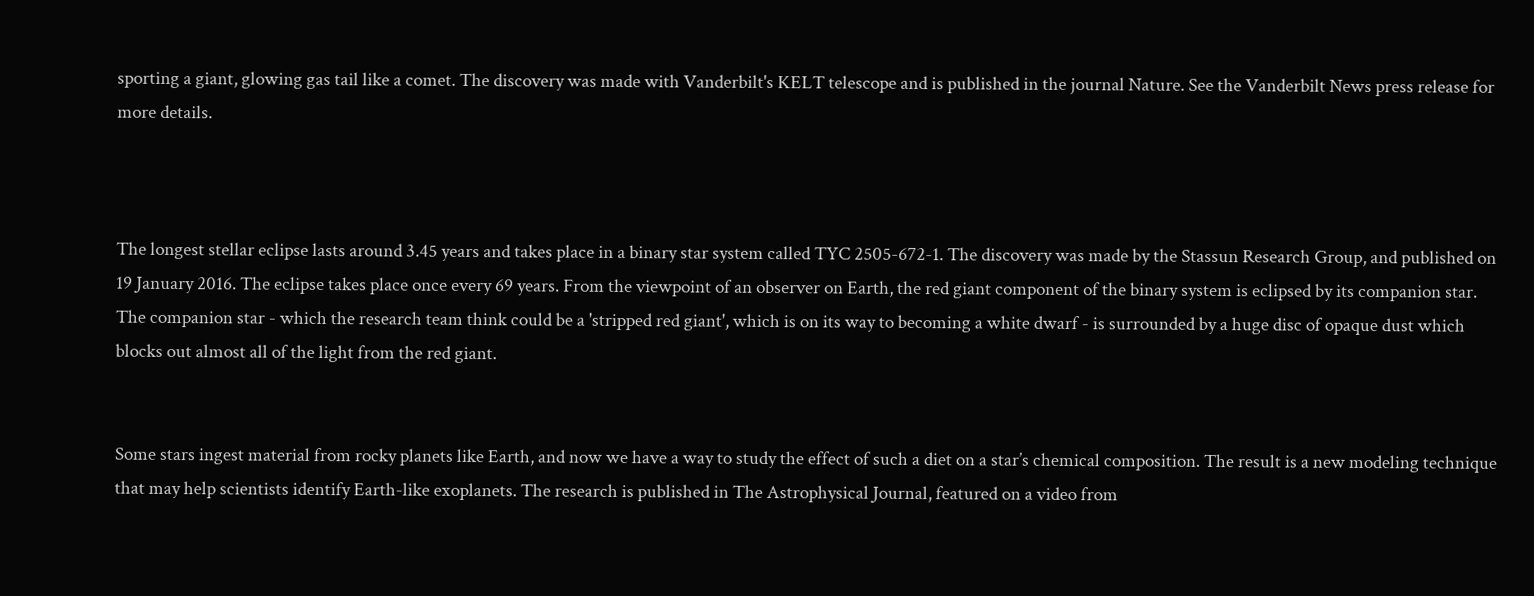sporting a giant, glowing gas tail like a comet. The discovery was made with Vanderbilt's KELT telescope and is published in the journal Nature. See the Vanderbilt News press release for more details.



The longest stellar eclipse lasts around 3.45 years and takes place in a binary star system called TYC 2505-672-1. The discovery was made by the Stassun Research Group, and published on 19 January 2016. The eclipse takes place once every 69 years. From the viewpoint of an observer on Earth, the red giant component of the binary system is eclipsed by its companion star. The companion star - which the research team think could be a 'stripped red giant', which is on its way to becoming a white dwarf - is surrounded by a huge disc of opaque dust which blocks out almost all of the light from the red giant.


Some stars ingest material from rocky planets like Earth, and now we have a way to study the effect of such a diet on a star’s chemical composition. The result is a new modeling technique that may help scientists identify Earth-like exoplanets. The research is published in The Astrophysical Journal, featured on a video from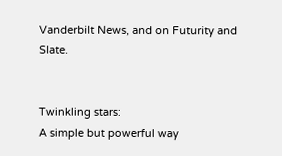Vanderbilt News, and on Futurity and Slate.


Twinkling stars:
A simple but powerful way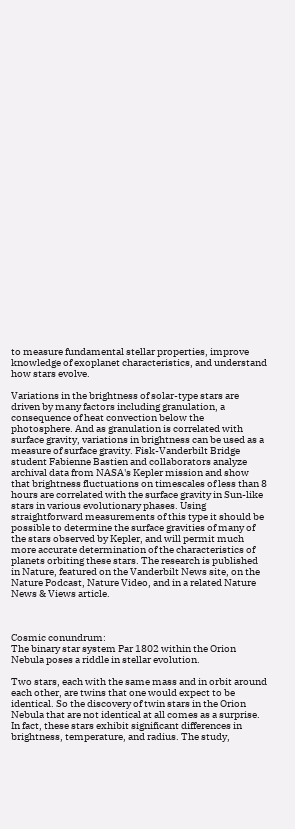to measure fundamental stellar properties, improve knowledge of exoplanet characteristics, and understand how stars evolve.

Variations in the brightness of solar-type stars are driven by many factors including granulation, a consequence of heat convection below the photosphere. And as granulation is correlated with surface gravity, variations in brightness can be used as a measure of surface gravity. Fisk-Vanderbilt Bridge student Fabienne Bastien and collaborators analyze archival data from NASA's Kepler mission and show that brightness fluctuations on timescales of less than 8 hours are correlated with the surface gravity in Sun-like stars in various evolutionary phases. Using straightforward measurements of this type it should be possible to determine the surface gravities of many of the stars observed by Kepler, and will permit much more accurate determination of the characteristics of planets orbiting these stars. The research is published in Nature, featured on the Vanderbilt News site, on the Nature Podcast, Nature Video, and in a related Nature News & Views article.



Cosmic conundrum:
The binary star system Par 1802 within the Orion Nebula poses a riddle in stellar evolution.

Two stars, each with the same mass and in orbit around each other, are twins that one would expect to be identical. So the discovery of twin stars in the Orion Nebula that are not identical at all comes as a surprise. In fact, these stars exhibit significant differences in brightness, temperature, and radius. The study,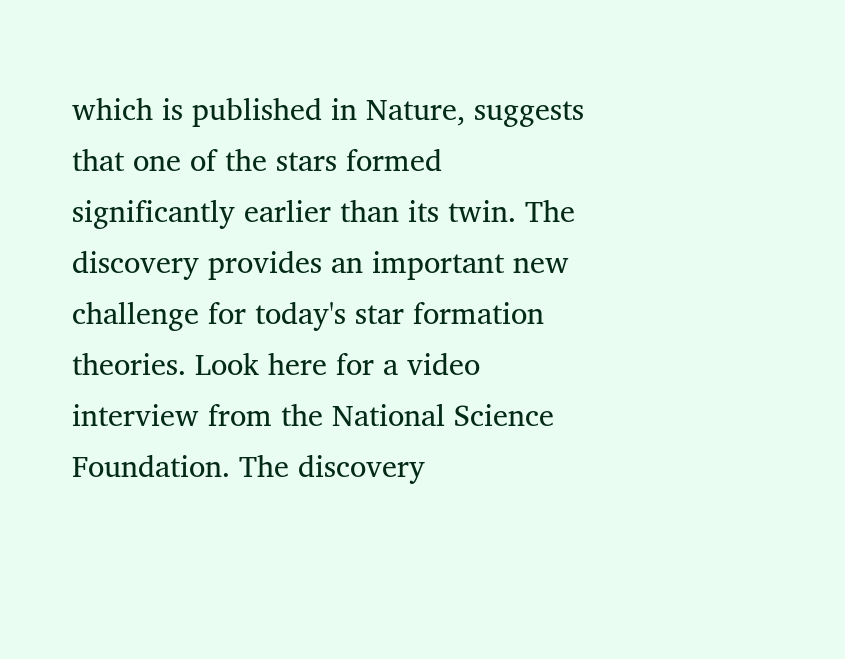which is published in Nature, suggests that one of the stars formed significantly earlier than its twin. The discovery provides an important new challenge for today's star formation theories. Look here for a video interview from the National Science Foundation. The discovery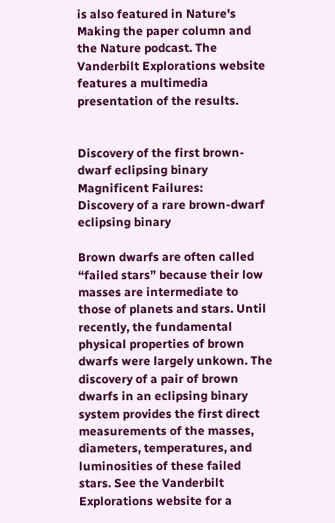is also featured in Nature's Making the paper column and the Nature podcast. The Vanderbilt Explorations website features a multimedia presentation of the results.


Discovery of the first brown-dwarf eclipsing binary
Magnificent Failures:
Discovery of a rare brown-dwarf eclipsing binary

Brown dwarfs are often called “failed stars” because their low masses are intermediate to those of planets and stars. Until recently, the fundamental physical properties of brown dwarfs were largely unkown. The discovery of a pair of brown dwarfs in an eclipsing binary system provides the first direct measurements of the masses, diameters, temperatures, and luminosities of these failed stars. See the Vanderbilt Explorations website for a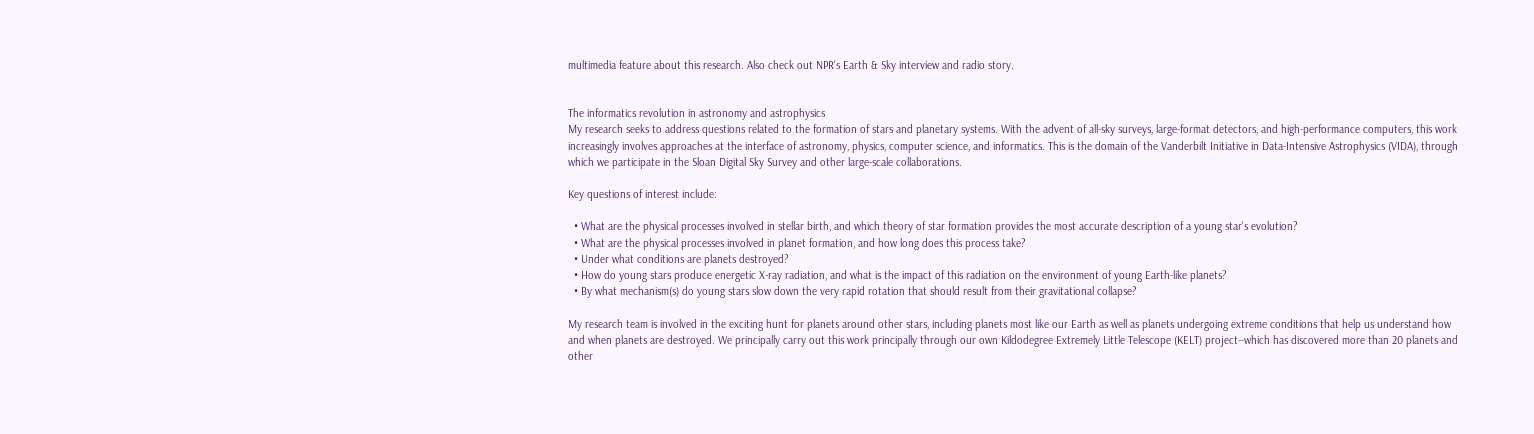multimedia feature about this research. Also check out NPR's Earth & Sky interview and radio story.


The informatics revolution in astronomy and astrophysics
My research seeks to address questions related to the formation of stars and planetary systems. With the advent of all-sky surveys, large-format detectors, and high-performance computers, this work increasingly involves approaches at the interface of astronomy, physics, computer science, and informatics. This is the domain of the Vanderbilt Initiative in Data-Intensive Astrophysics (VIDA), through which we participate in the Sloan Digital Sky Survey and other large-scale collaborations.

Key questions of interest include:

  • What are the physical processes involved in stellar birth, and which theory of star formation provides the most accurate description of a young star's evolution?
  • What are the physical processes involved in planet formation, and how long does this process take?
  • Under what conditions are planets destroyed?
  • How do young stars produce energetic X-ray radiation, and what is the impact of this radiation on the environment of young Earth-like planets?
  • By what mechanism(s) do young stars slow down the very rapid rotation that should result from their gravitational collapse?

My research team is involved in the exciting hunt for planets around other stars, including planets most like our Earth as well as planets undergoing extreme conditions that help us understand how and when planets are destroyed. We principally carry out this work principally through our own Kildodegree Extremely Little Telescope (KELT) project--which has discovered more than 20 planets and other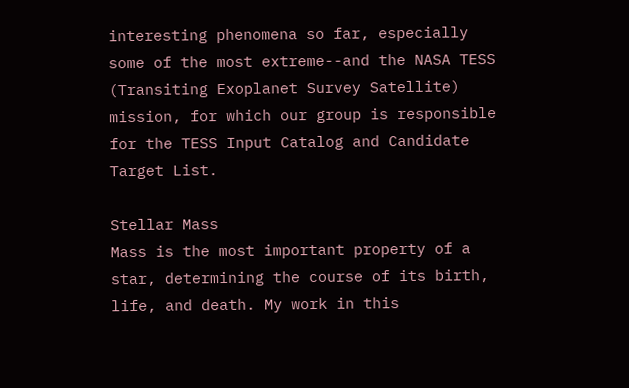interesting phenomena so far, especially some of the most extreme--and the NASA TESS (Transiting Exoplanet Survey Satellite) mission, for which our group is responsible for the TESS Input Catalog and Candidate Target List.

Stellar Mass
Mass is the most important property of a star, determining the course of its birth, life, and death. My work in this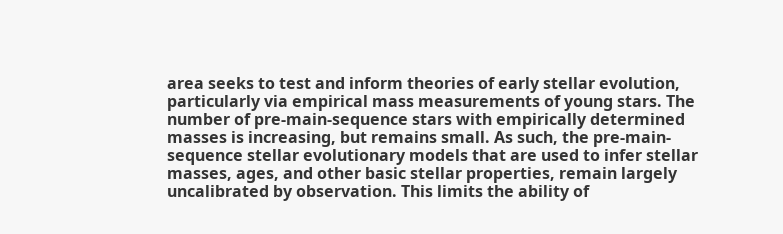area seeks to test and inform theories of early stellar evolution, particularly via empirical mass measurements of young stars. The number of pre-main-sequence stars with empirically determined masses is increasing, but remains small. As such, the pre-main-sequence stellar evolutionary models that are used to infer stellar masses, ages, and other basic stellar properties, remain largely uncalibrated by observation. This limits the ability of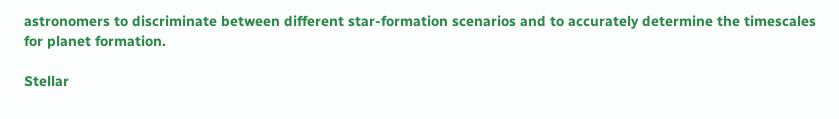astronomers to discriminate between different star-formation scenarios and to accurately determine the timescales for planet formation.

Stellar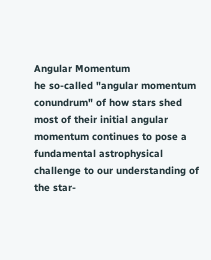Angular Momentum
he so-called "angular momentum conundrum" of how stars shed most of their initial angular momentum continues to pose a fundamental astrophysical challenge to our understanding of the star-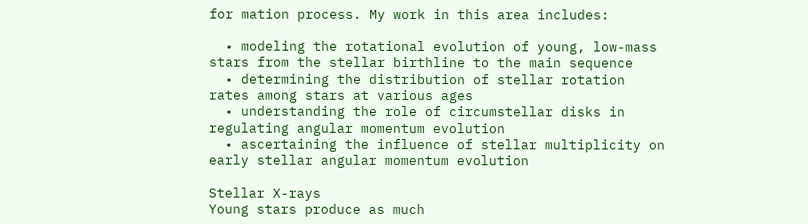for mation process. My work in this area includes:

  • modeling the rotational evolution of young, low-mass stars from the stellar birthline to the main sequence
  • determining the distribution of stellar rotation rates among stars at various ages
  • understanding the role of circumstellar disks in regulating angular momentum evolution
  • ascertaining the influence of stellar multiplicity on early stellar angular momentum evolution

Stellar X-rays
Young stars produce as much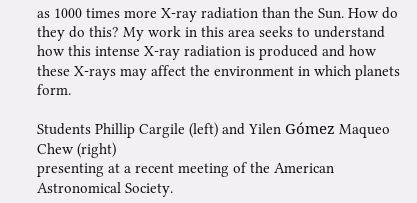as 1000 times more X-ray radiation than the Sun. How do they do this? My work in this area seeks to understand how this intense X-ray radiation is produced and how these X-rays may affect the environment in which planets form.

Students Phillip Cargile (left) and Yilen Gómez Maqueo Chew (right)
presenting at a recent meeting of the American Astronomical Society.